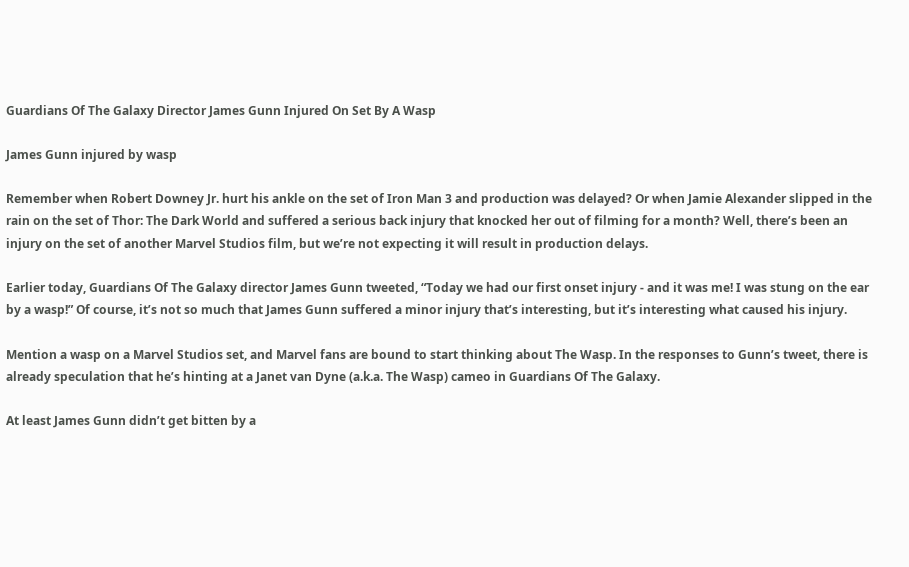Guardians Of The Galaxy Director James Gunn Injured On Set By A Wasp

James Gunn injured by wasp

Remember when Robert Downey Jr. hurt his ankle on the set of Iron Man 3 and production was delayed? Or when Jamie Alexander slipped in the rain on the set of Thor: The Dark World and suffered a serious back injury that knocked her out of filming for a month? Well, there’s been an injury on the set of another Marvel Studios film, but we’re not expecting it will result in production delays.

Earlier today, Guardians Of The Galaxy director James Gunn tweeted, “Today we had our first onset injury - and it was me! I was stung on the ear by a wasp!” Of course, it’s not so much that James Gunn suffered a minor injury that’s interesting, but it’s interesting what caused his injury.

Mention a wasp on a Marvel Studios set, and Marvel fans are bound to start thinking about The Wasp. In the responses to Gunn’s tweet, there is already speculation that he’s hinting at a Janet van Dyne (a.k.a. The Wasp) cameo in Guardians Of The Galaxy.

At least James Gunn didn’t get bitten by a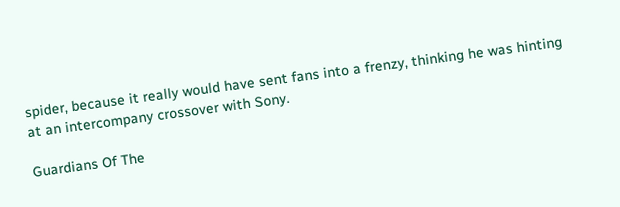spider, because it really would have sent fans into a frenzy, thinking he was hinting at an intercompany crossover with Sony.

Guardians Of The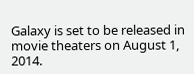Galaxy is set to be released in movie theaters on August 1, 2014.